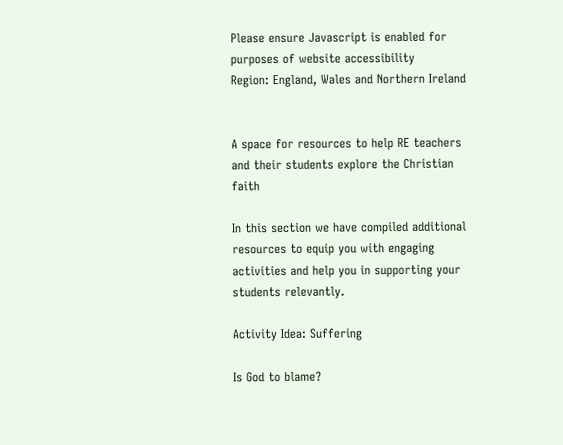Please ensure Javascript is enabled for purposes of website accessibility
Region: England, Wales and Northern Ireland


A space for resources to help RE teachers and their students explore the Christian faith

In this section we have compiled additional resources to equip you with engaging activities and help you in supporting your students relevantly.

Activity Idea: Suffering

Is God to blame?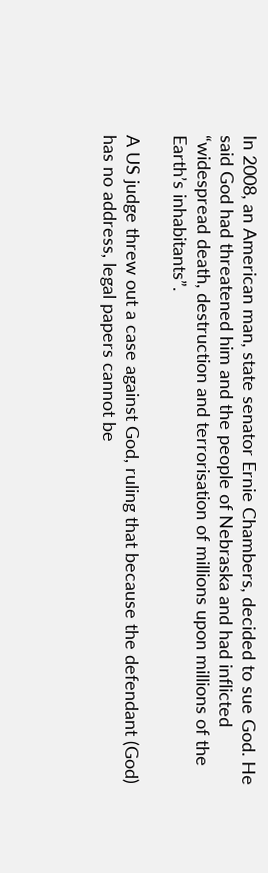In 2008, an American man, state senator Ernie Chambers, decided to sue God. He said God had threatened him and the people of Nebraska and had inflicted “widespread death, destruction and terrorisation of millions upon millions of the Earth’s inhabitants”.

A US judge threw out a case against God, ruling that because the defendant (God) has no address, legal papers cannot be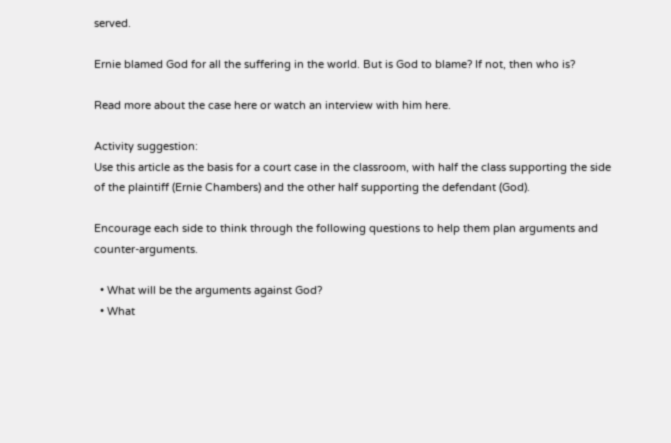served.

Ernie blamed God for all the suffering in the world. But is God to blame? If not, then who is?

Read more about the case here or watch an interview with him here.

Activity suggestion:
Use this article as the basis for a court case in the classroom, with half the class supporting the side of the plaintiff (Ernie Chambers) and the other half supporting the defendant (God).

Encourage each side to think through the following questions to help them plan arguments and counter-arguments.

  • What will be the arguments against God?
  • What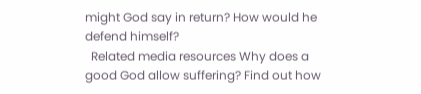might God say in return? How would he defend himself?
  Related media resources Why does a good God allow suffering? Find out how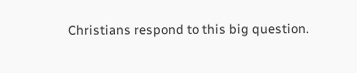Christians respond to this big question.